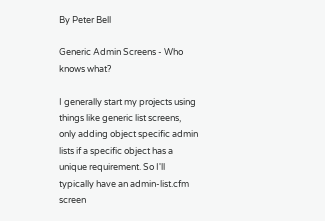By Peter Bell

Generic Admin Screens - Who knows what?

I generally start my projects using things like generic list screens, only adding object specific admin lists if a specific object has a unique requirement. So I'll typically have an admin-list.cfm screen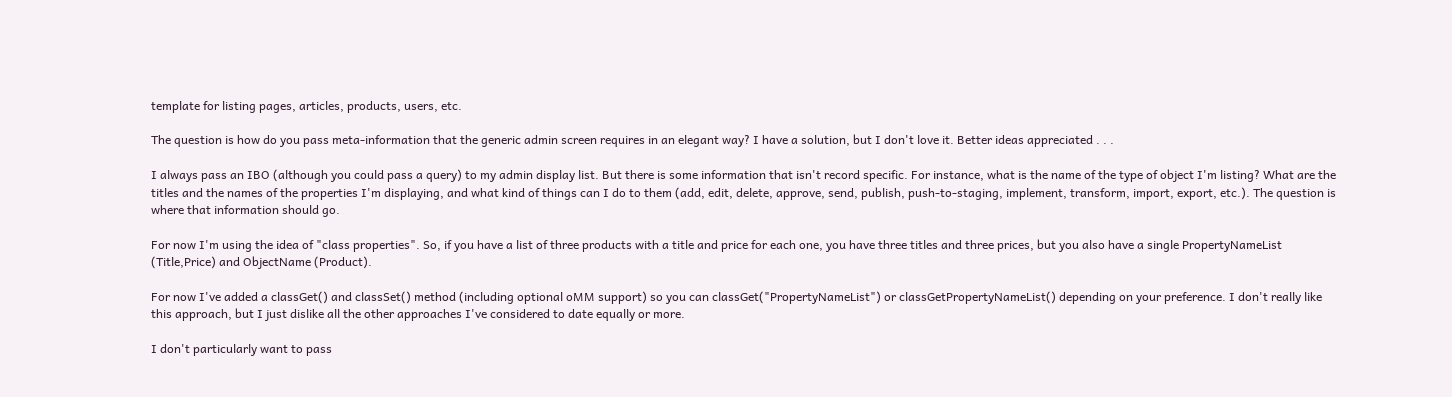template for listing pages, articles, products, users, etc.

The question is how do you pass meta-information that the generic admin screen requires in an elegant way? I have a solution, but I don't love it. Better ideas appreciated . . .

I always pass an IBO (although you could pass a query) to my admin display list. But there is some information that isn't record specific. For instance, what is the name of the type of object I'm listing? What are the titles and the names of the properties I'm displaying, and what kind of things can I do to them (add, edit, delete, approve, send, publish, push-to-staging, implement, transform, import, export, etc.). The question is where that information should go.

For now I'm using the idea of "class properties". So, if you have a list of three products with a title and price for each one, you have three titles and three prices, but you also have a single PropertyNameList (Title,Price) and ObjectName (Product).

For now I've added a classGet() and classSet() method (including optional oMM support) so you can classGet("PropertyNameList") or classGetPropertyNameList() depending on your preference. I don't really like this approach, but I just dislike all the other approaches I've considered to date equally or more.

I don't particularly want to pass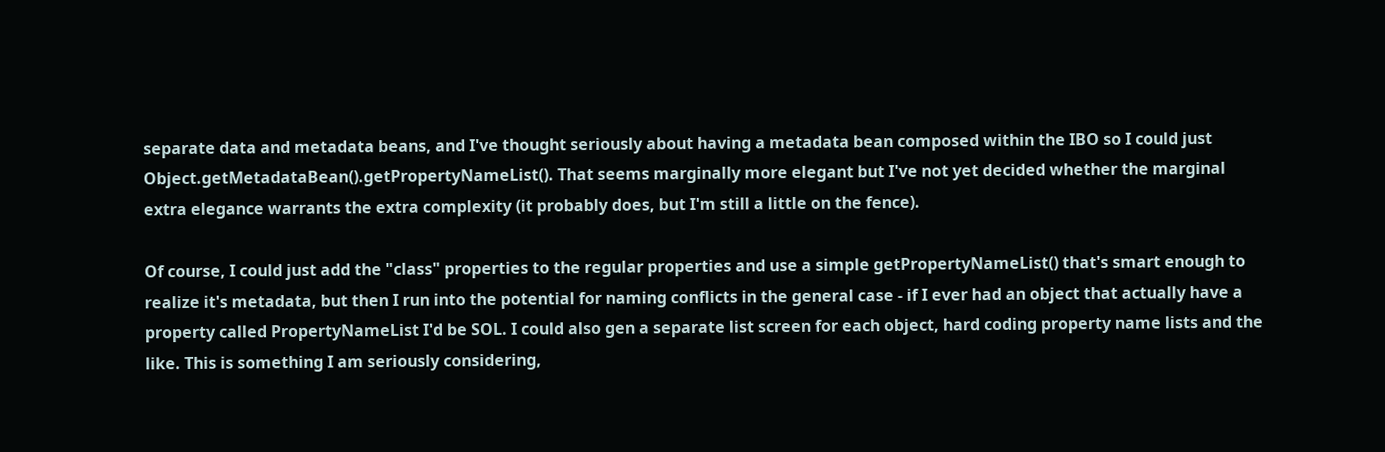separate data and metadata beans, and I've thought seriously about having a metadata bean composed within the IBO so I could just Object.getMetadataBean().getPropertyNameList(). That seems marginally more elegant but I've not yet decided whether the marginal extra elegance warrants the extra complexity (it probably does, but I'm still a little on the fence).

Of course, I could just add the "class" properties to the regular properties and use a simple getPropertyNameList() that's smart enough to realize it's metadata, but then I run into the potential for naming conflicts in the general case - if I ever had an object that actually have a property called PropertyNameList I'd be SOL. I could also gen a separate list screen for each object, hard coding property name lists and the like. This is something I am seriously considering,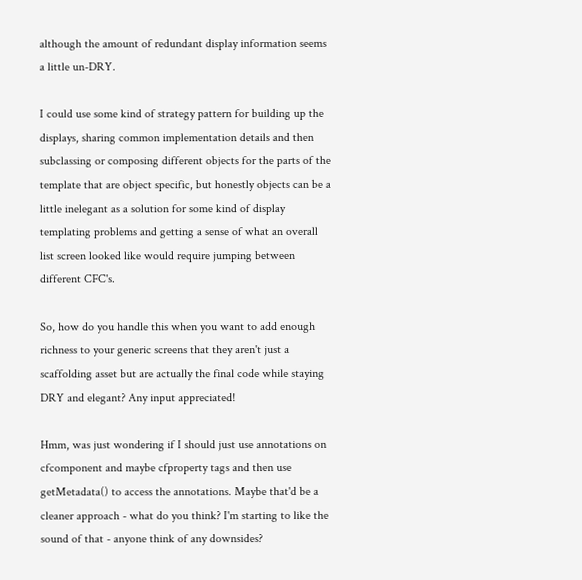although the amount of redundant display information seems a little un-DRY.

I could use some kind of strategy pattern for building up the displays, sharing common implementation details and then subclassing or composing different objects for the parts of the template that are object specific, but honestly objects can be a little inelegant as a solution for some kind of display templating problems and getting a sense of what an overall list screen looked like would require jumping between different CFC's.

So, how do you handle this when you want to add enough richness to your generic screens that they aren't just a scaffolding asset but are actually the final code while staying DRY and elegant? Any input appreciated!

Hmm, was just wondering if I should just use annotations on cfcomponent and maybe cfproperty tags and then use getMetadata() to access the annotations. Maybe that'd be a cleaner approach - what do you think? I'm starting to like the sound of that - anyone think of any downsides?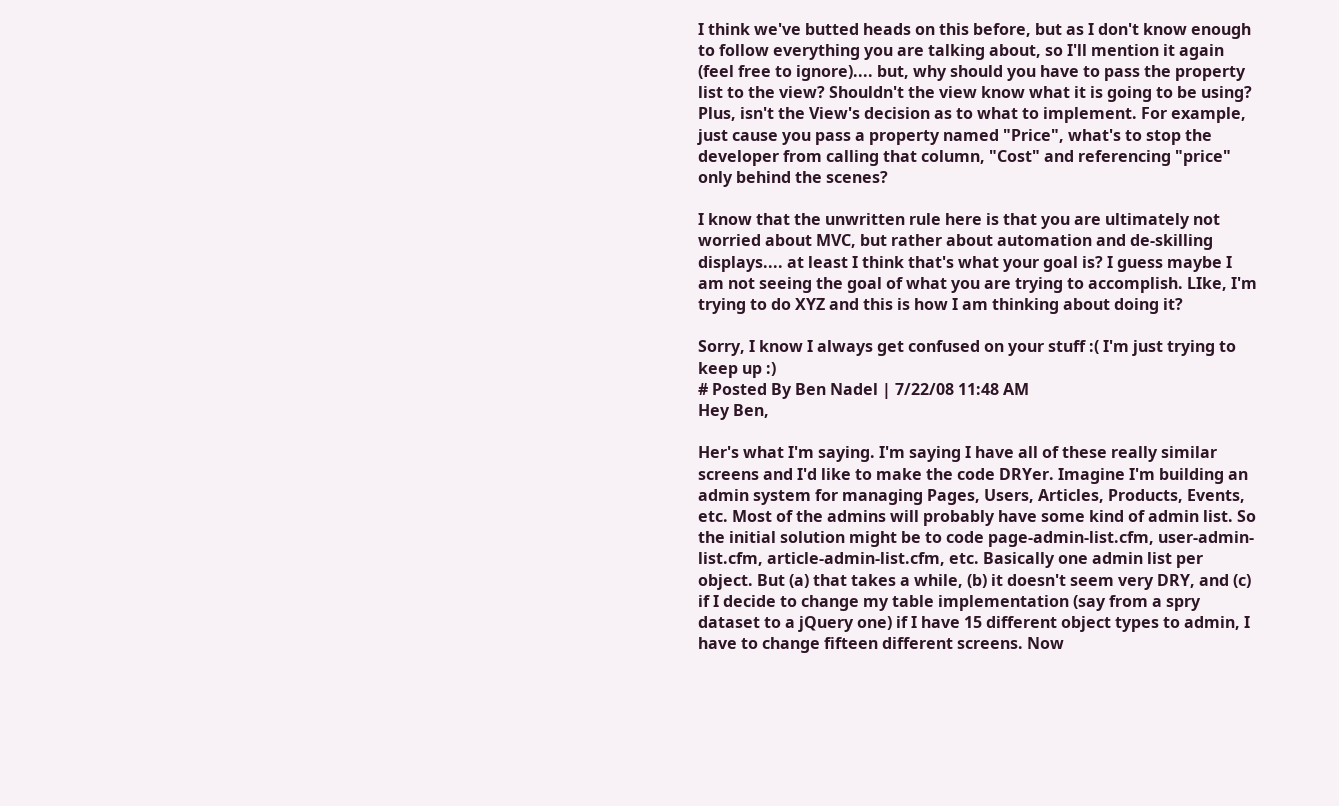I think we've butted heads on this before, but as I don't know enough to follow everything you are talking about, so I'll mention it again (feel free to ignore).... but, why should you have to pass the property list to the view? Shouldn't the view know what it is going to be using? Plus, isn't the View's decision as to what to implement. For example, just cause you pass a property named "Price", what's to stop the developer from calling that column, "Cost" and referencing "price" only behind the scenes?

I know that the unwritten rule here is that you are ultimately not worried about MVC, but rather about automation and de-skilling displays.... at least I think that's what your goal is? I guess maybe I am not seeing the goal of what you are trying to accomplish. LIke, I'm trying to do XYZ and this is how I am thinking about doing it?

Sorry, I know I always get confused on your stuff :( I'm just trying to keep up :)
# Posted By Ben Nadel | 7/22/08 11:48 AM
Hey Ben,

Her's what I'm saying. I'm saying I have all of these really similar screens and I'd like to make the code DRYer. Imagine I'm building an admin system for managing Pages, Users, Articles, Products, Events, etc. Most of the admins will probably have some kind of admin list. So the initial solution might be to code page-admin-list.cfm, user-admin-list.cfm, article-admin-list.cfm, etc. Basically one admin list per object. But (a) that takes a while, (b) it doesn't seem very DRY, and (c) if I decide to change my table implementation (say from a spry dataset to a jQuery one) if I have 15 different object types to admin, I have to change fifteen different screens. Now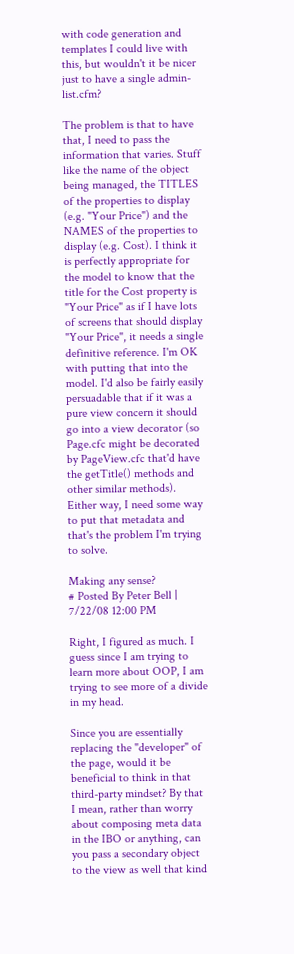with code generation and templates I could live with this, but wouldn't it be nicer just to have a single admin-list.cfm?

The problem is that to have that, I need to pass the information that varies. Stuff like the name of the object being managed, the TITLES of the properties to display (e.g. "Your Price") and the NAMES of the properties to display (e.g. Cost). I think it is perfectly appropriate for the model to know that the title for the Cost property is "Your Price" as if I have lots of screens that should display "Your Price", it needs a single definitive reference. I'm OK with putting that into the model. I'd also be fairly easily persuadable that if it was a pure view concern it should go into a view decorator (so Page.cfc might be decorated by PageView.cfc that'd have the getTitle() methods and other similar methods). Either way, I need some way to put that metadata and that's the problem I'm trying to solve.

Making any sense?
# Posted By Peter Bell | 7/22/08 12:00 PM

Right, I figured as much. I guess since I am trying to learn more about OOP, I am trying to see more of a divide in my head.

Since you are essentially replacing the "developer" of the page, would it be beneficial to think in that third-party mindset? By that I mean, rather than worry about composing meta data in the IBO or anything, can you pass a secondary object to the view as well that kind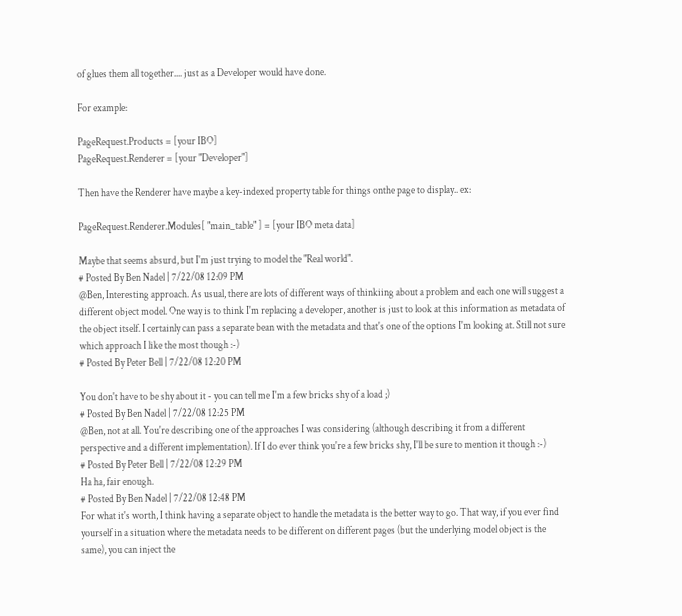of glues them all together.... just as a Developer would have done.

For example:

PageRequest.Products = [your IBO]
PageRequest.Renderer = [your "Developer"]

Then have the Renderer have maybe a key-indexed property table for things onthe page to display.. ex:

PageRequest.Renderer.Modules[ "main_table" ] = [your IBO meta data]

Maybe that seems absurd, but I'm just trying to model the "Real world".
# Posted By Ben Nadel | 7/22/08 12:09 PM
@Ben, Interesting approach. As usual, there are lots of different ways of thinkiing about a problem and each one will suggest a different object model. One way is to think I'm replacing a developer, another is just to look at this information as metadata of the object itself. I certainly can pass a separate bean with the metadata and that's one of the options I'm looking at. Still not sure which approach I like the most though :-)
# Posted By Peter Bell | 7/22/08 12:20 PM

You don't have to be shy about it - you can tell me I'm a few bricks shy of a load ;)
# Posted By Ben Nadel | 7/22/08 12:25 PM
@Ben, not at all. You're describing one of the approaches I was considering (although describing it from a different perspective and a different implementation). If I do ever think you're a few bricks shy, I'll be sure to mention it though :-)
# Posted By Peter Bell | 7/22/08 12:29 PM
Ha ha, fair enough.
# Posted By Ben Nadel | 7/22/08 12:48 PM
For what it's worth, I think having a separate object to handle the metadata is the better way to go. That way, if you ever find yourself in a situation where the metadata needs to be different on different pages (but the underlying model object is the same), you can inject the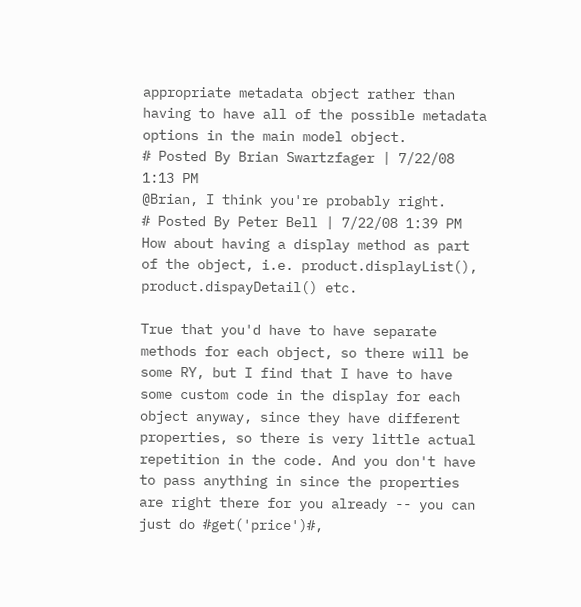appropriate metadata object rather than having to have all of the possible metadata options in the main model object.
# Posted By Brian Swartzfager | 7/22/08 1:13 PM
@Brian, I think you're probably right.
# Posted By Peter Bell | 7/22/08 1:39 PM
How about having a display method as part of the object, i.e. product.displayList(), product.dispayDetail() etc.

True that you'd have to have separate methods for each object, so there will be some RY, but I find that I have to have some custom code in the display for each object anyway, since they have different properties, so there is very little actual repetition in the code. And you don't have to pass anything in since the properties are right there for you already -- you can just do #get('price')#,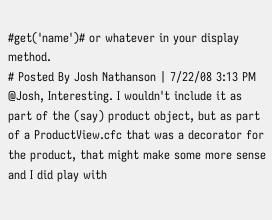#get('name')# or whatever in your display method.
# Posted By Josh Nathanson | 7/22/08 3:13 PM
@Josh, Interesting. I wouldn't include it as part of the (say) product object, but as part of a ProductView.cfc that was a decorator for the product, that might make some more sense and I did play with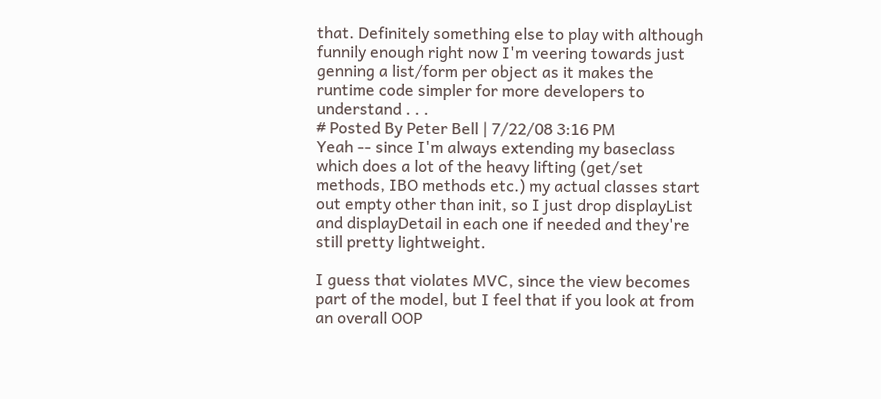that. Definitely something else to play with although funnily enough right now I'm veering towards just genning a list/form per object as it makes the runtime code simpler for more developers to understand . . .
# Posted By Peter Bell | 7/22/08 3:16 PM
Yeah -- since I'm always extending my baseclass which does a lot of the heavy lifting (get/set methods, IBO methods etc.) my actual classes start out empty other than init, so I just drop displayList and displayDetail in each one if needed and they're still pretty lightweight.

I guess that violates MVC, since the view becomes part of the model, but I feel that if you look at from an overall OOP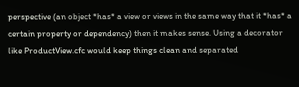perspective (an object *has* a view or views in the same way that it *has* a certain property or dependency) then it makes sense. Using a decorator like ProductView.cfc would keep things clean and separated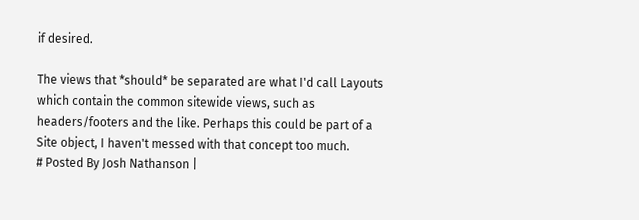if desired.

The views that *should* be separated are what I'd call Layouts which contain the common sitewide views, such as headers/footers and the like. Perhaps this could be part of a Site object, I haven't messed with that concept too much.
# Posted By Josh Nathanson |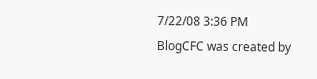7/22/08 3:36 PM
BlogCFC was created by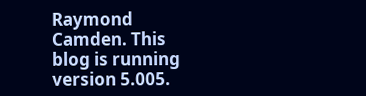Raymond Camden. This blog is running version 5.005.